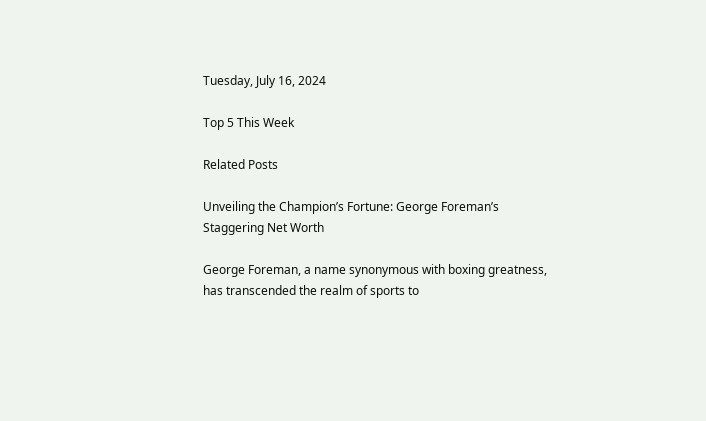Tuesday, July 16, 2024

Top 5 This Week

Related Posts

Unveiling the Champion’s Fortune: George Foreman’s Staggering Net Worth

George Foreman, a name synonymous with boxing greatness, has transcended the realm of sports to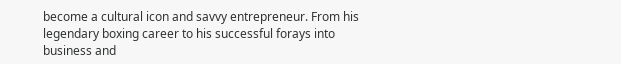become a cultural icon and savvy entrepreneur. From his legendary boxing career to his successful forays into business and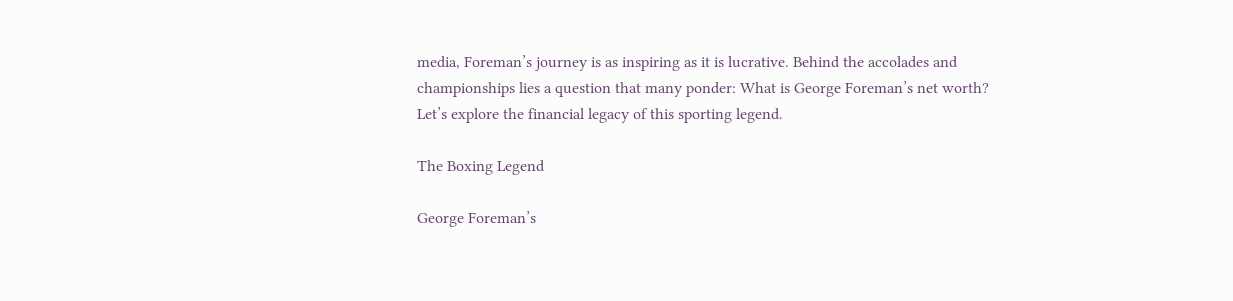media, Foreman’s journey is as inspiring as it is lucrative. Behind the accolades and championships lies a question that many ponder: What is George Foreman’s net worth? Let’s explore the financial legacy of this sporting legend.

The Boxing Legend

George Foreman’s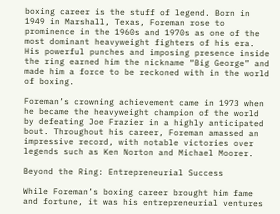boxing career is the stuff of legend. Born in 1949 in Marshall, Texas, Foreman rose to prominence in the 1960s and 1970s as one of the most dominant heavyweight fighters of his era. His powerful punches and imposing presence inside the ring earned him the nickname “Big George” and made him a force to be reckoned with in the world of boxing.

Foreman’s crowning achievement came in 1973 when he became the heavyweight champion of the world by defeating Joe Frazier in a highly anticipated bout. Throughout his career, Foreman amassed an impressive record, with notable victories over legends such as Ken Norton and Michael Moorer.

Beyond the Ring: Entrepreneurial Success

While Foreman’s boxing career brought him fame and fortune, it was his entrepreneurial ventures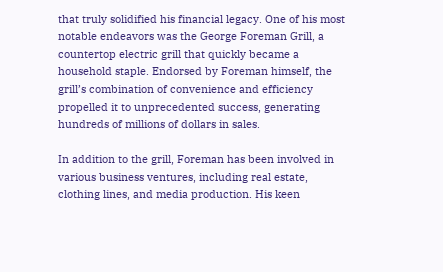that truly solidified his financial legacy. One of his most notable endeavors was the George Foreman Grill, a countertop electric grill that quickly became a household staple. Endorsed by Foreman himself, the grill’s combination of convenience and efficiency propelled it to unprecedented success, generating hundreds of millions of dollars in sales.

In addition to the grill, Foreman has been involved in various business ventures, including real estate, clothing lines, and media production. His keen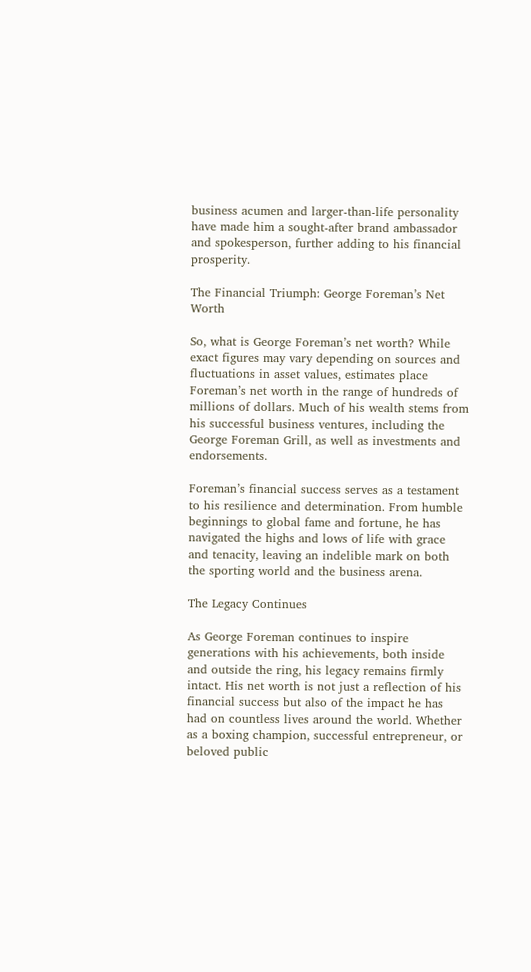business acumen and larger-than-life personality have made him a sought-after brand ambassador and spokesperson, further adding to his financial prosperity.

The Financial Triumph: George Foreman’s Net Worth

So, what is George Foreman’s net worth? While exact figures may vary depending on sources and fluctuations in asset values, estimates place Foreman’s net worth in the range of hundreds of millions of dollars. Much of his wealth stems from his successful business ventures, including the George Foreman Grill, as well as investments and endorsements.

Foreman’s financial success serves as a testament to his resilience and determination. From humble beginnings to global fame and fortune, he has navigated the highs and lows of life with grace and tenacity, leaving an indelible mark on both the sporting world and the business arena.

The Legacy Continues

As George Foreman continues to inspire generations with his achievements, both inside and outside the ring, his legacy remains firmly intact. His net worth is not just a reflection of his financial success but also of the impact he has had on countless lives around the world. Whether as a boxing champion, successful entrepreneur, or beloved public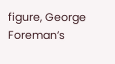figure, George Foreman’s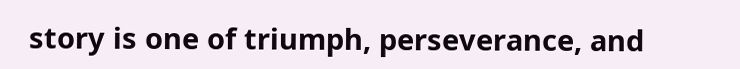story is one of triumph, perseverance, and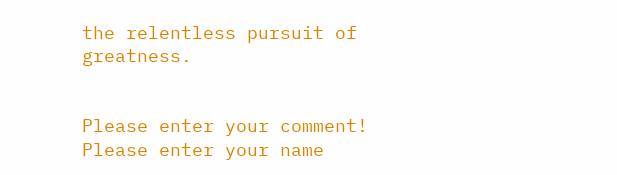the relentless pursuit of greatness.


Please enter your comment!
Please enter your name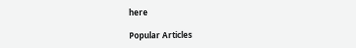here

Popular Articles